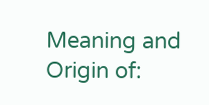Meaning and Origin of: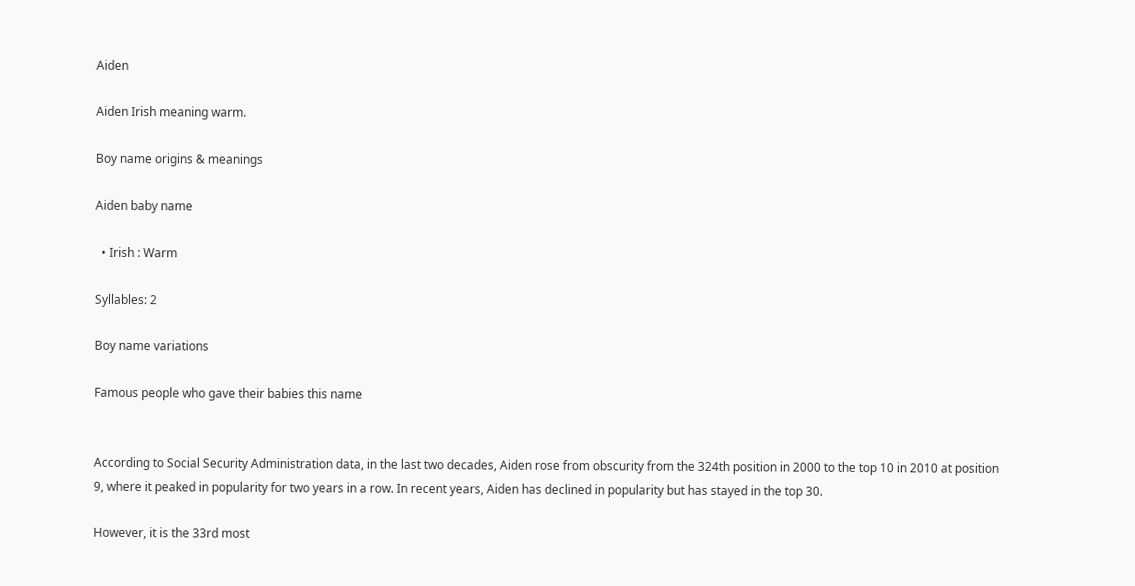Aiden

Aiden Irish meaning warm.

Boy name origins & meanings

Aiden baby name

  • Irish : Warm

Syllables: 2

Boy name variations

Famous people who gave their babies this name


According to Social Security Administration data, in the last two decades, Aiden rose from obscurity from the 324th position in 2000 to the top 10 in 2010 at position 9, where it peaked in popularity for two years in a row. In recent years, Aiden has declined in popularity but has stayed in the top 30.

However, it is the 33rd most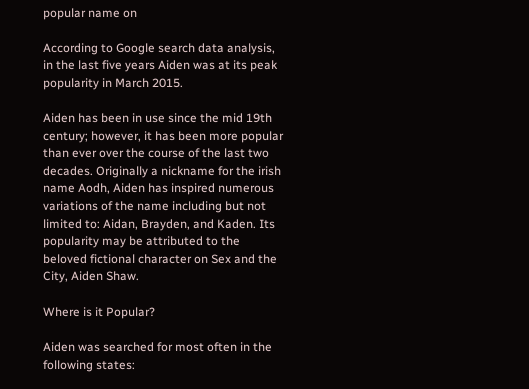popular name on

According to Google search data analysis, in the last five years Aiden was at its peak popularity in March 2015.

Aiden has been in use since the mid 19th century; however, it has been more popular than ever over the course of the last two decades. Originally a nickname for the irish name Aodh, Aiden has inspired numerous variations of the name including but not limited to: Aidan, Brayden, and Kaden. Its popularity may be attributed to the beloved fictional character on Sex and the City, Aiden Shaw.

Where is it Popular?

Aiden was searched for most often in the following states: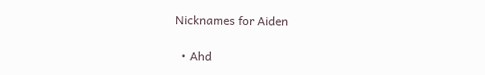Nicknames for Aiden

  • Ahd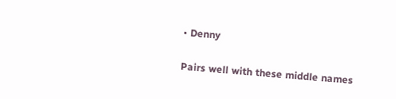• Denny

Pairs well with these middle names